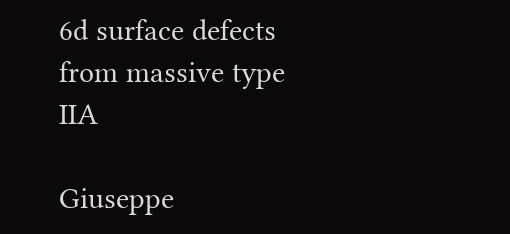6d surface defects from massive type IIA

Giuseppe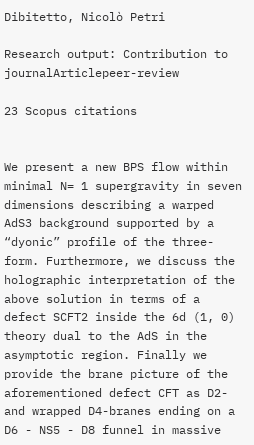Dibitetto, Nicolò Petri

Research output: Contribution to journalArticlepeer-review

23 Scopus citations


We present a new BPS flow within minimal N= 1 supergravity in seven dimensions describing a warped AdS3 background supported by a “dyonic” profile of the three-form. Furthermore, we discuss the holographic interpretation of the above solution in terms of a defect SCFT2 inside the 6d (1, 0) theory dual to the AdS in the asymptotic region. Finally we provide the brane picture of the aforementioned defect CFT as D2- and wrapped D4-branes ending on a D6 - NS5 - D8 funnel in massive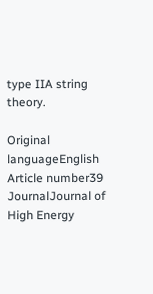type IIA string theory.

Original languageEnglish
Article number39
JournalJournal of High Energy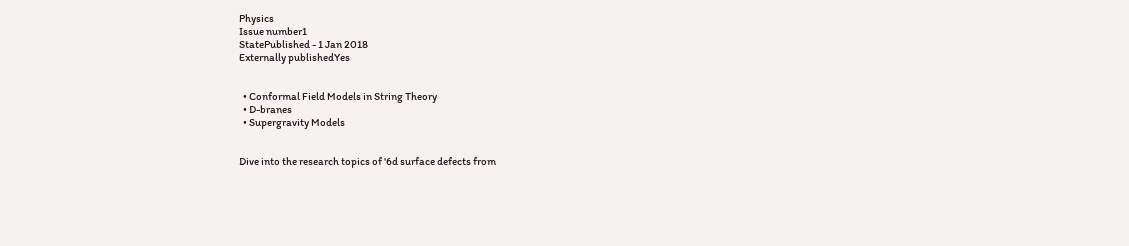Physics
Issue number1
StatePublished - 1 Jan 2018
Externally publishedYes


  • Conformal Field Models in String Theory
  • D-branes
  • Supergravity Models


Dive into the research topics of '6d surface defects from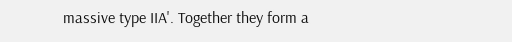massive type IIA'. Together they form a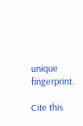unique fingerprint.

Cite this